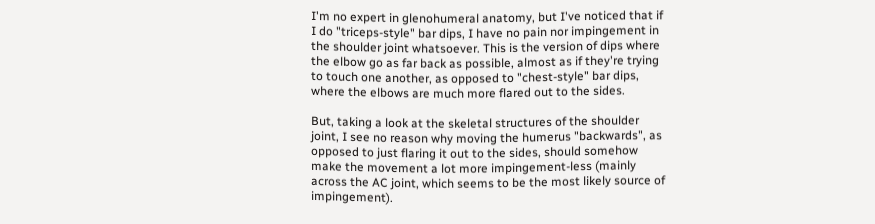I'm no expert in glenohumeral anatomy, but I've noticed that if I do "triceps-style" bar dips, I have no pain nor impingement in the shoulder joint whatsoever. This is the version of dips where the elbow go as far back as possible, almost as if they're trying to touch one another, as opposed to "chest-style" bar dips, where the elbows are much more flared out to the sides.

But, taking a look at the skeletal structures of the shoulder joint, I see no reason why moving the humerus "backwards", as opposed to just flaring it out to the sides, should somehow make the movement a lot more impingement-less (mainly across the AC joint, which seems to be the most likely source of impingement).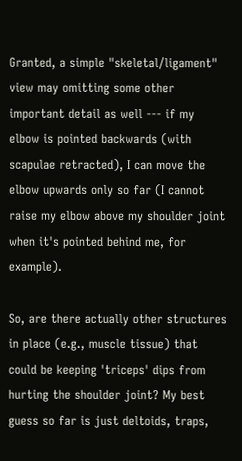Granted, a simple "skeletal/ligament" view may omitting some other important detail as well --- if my elbow is pointed backwards (with scapulae retracted), I can move the elbow upwards only so far (I cannot raise my elbow above my shoulder joint when it's pointed behind me, for example).

So, are there actually other structures in place (e.g., muscle tissue) that could be keeping 'triceps' dips from hurting the shoulder joint? My best guess so far is just deltoids, traps,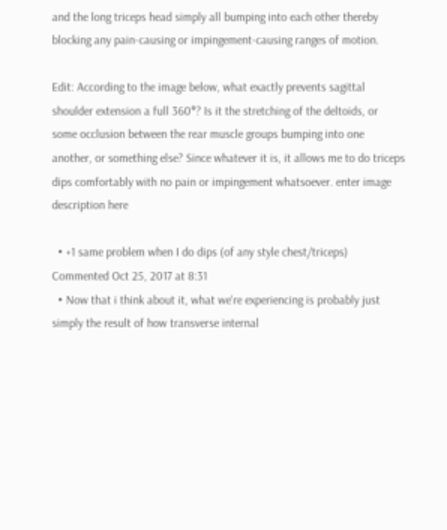and the long triceps head simply all bumping into each other thereby blocking any pain-causing or impingement-causing ranges of motion.

Edit: According to the image below, what exactly prevents sagittal shoulder extension a full 360°? Is it the stretching of the deltoids, or some occlusion between the rear muscle groups bumping into one another, or something else? Since whatever it is, it allows me to do triceps dips comfortably with no pain or impingement whatsoever. enter image description here

  • +1 same problem when I do dips (of any style chest/triceps) Commented Oct 25, 2017 at 8:31
  • Now that i think about it, what we're experiencing is probably just simply the result of how transverse internal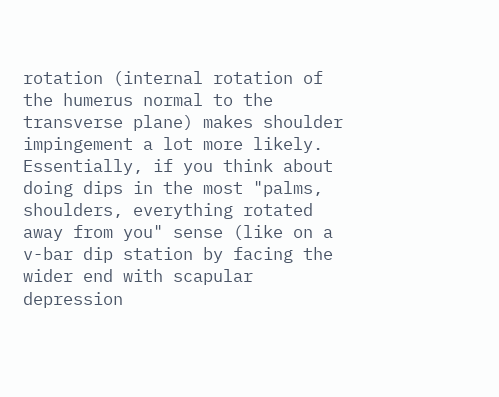rotation (internal rotation of the humerus normal to the transverse plane) makes shoulder impingement a lot more likely. Essentially, if you think about doing dips in the most "palms, shoulders, everything rotated away from you" sense (like on a v-bar dip station by facing the wider end with scapular depression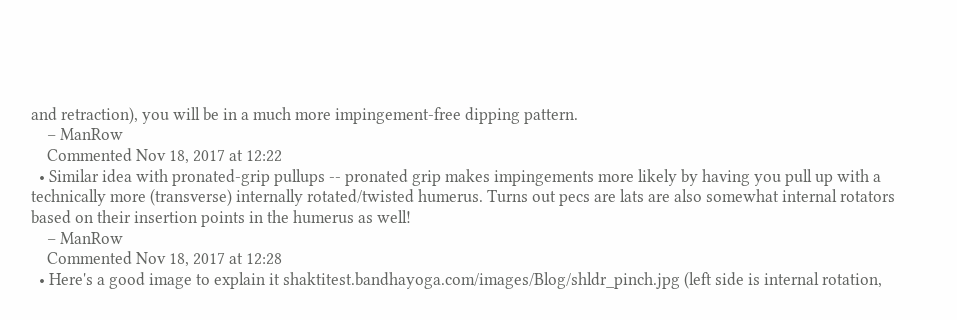and retraction), you will be in a much more impingement-free dipping pattern.
    – ManRow
    Commented Nov 18, 2017 at 12:22
  • Similar idea with pronated-grip pullups -- pronated grip makes impingements more likely by having you pull up with a technically more (transverse) internally rotated/twisted humerus. Turns out pecs are lats are also somewhat internal rotators based on their insertion points in the humerus as well!
    – ManRow
    Commented Nov 18, 2017 at 12:28
  • Here's a good image to explain it shaktitest.bandhayoga.com/images/Blog/shldr_pinch.jpg (left side is internal rotation,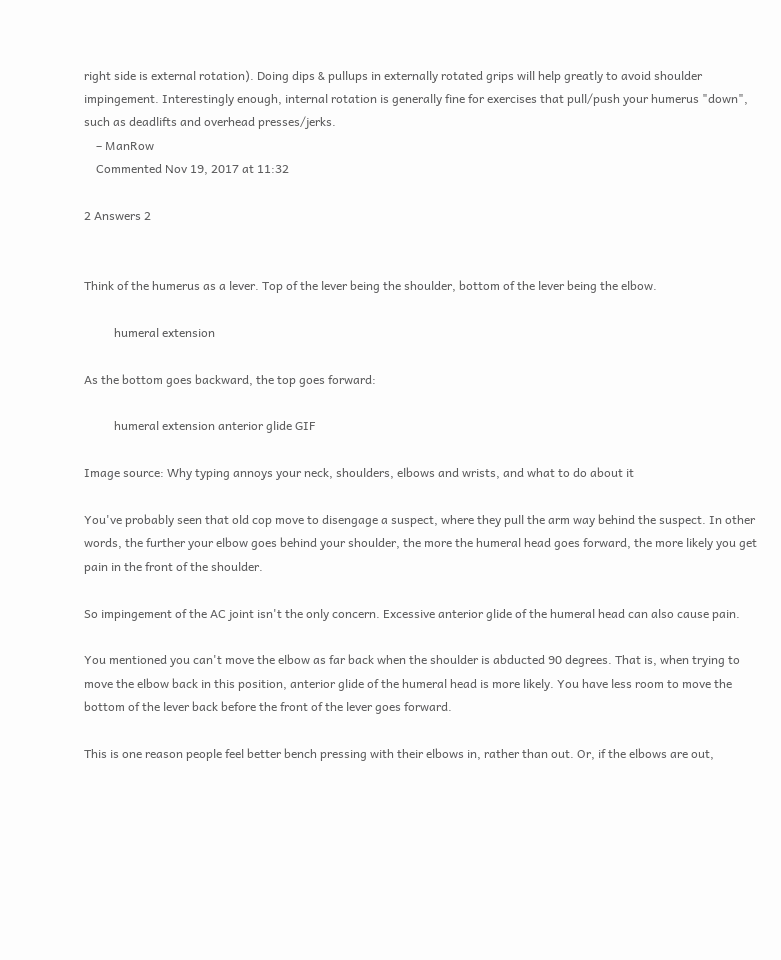right side is external rotation). Doing dips & pullups in externally rotated grips will help greatly to avoid shoulder impingement. Interestingly enough, internal rotation is generally fine for exercises that pull/push your humerus "down", such as deadlifts and overhead presses/jerks.
    – ManRow
    Commented Nov 19, 2017 at 11:32

2 Answers 2


Think of the humerus as a lever. Top of the lever being the shoulder, bottom of the lever being the elbow.

          humeral extension

As the bottom goes backward, the top goes forward:

          humeral extension anterior glide GIF

Image source: Why typing annoys your neck, shoulders, elbows and wrists, and what to do about it

You've probably seen that old cop move to disengage a suspect, where they pull the arm way behind the suspect. In other words, the further your elbow goes behind your shoulder, the more the humeral head goes forward, the more likely you get pain in the front of the shoulder.

So impingement of the AC joint isn't the only concern. Excessive anterior glide of the humeral head can also cause pain.

You mentioned you can't move the elbow as far back when the shoulder is abducted 90 degrees. That is, when trying to move the elbow back in this position, anterior glide of the humeral head is more likely. You have less room to move the bottom of the lever back before the front of the lever goes forward.

This is one reason people feel better bench pressing with their elbows in, rather than out. Or, if the elbows are out,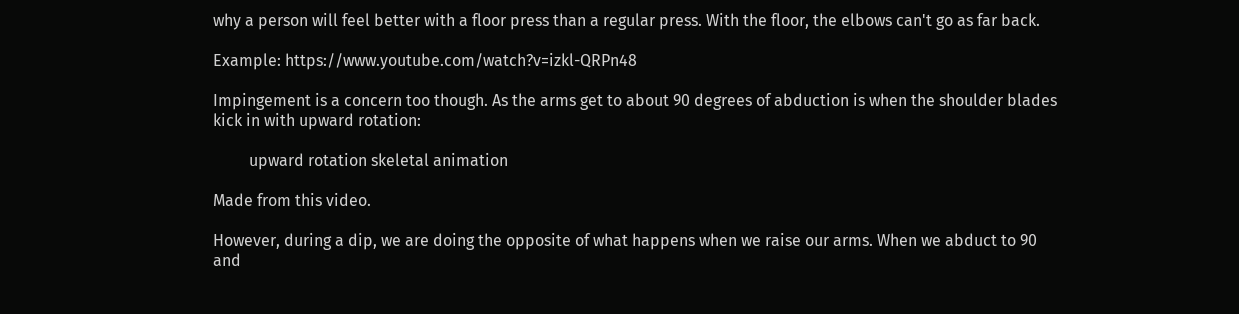why a person will feel better with a floor press than a regular press. With the floor, the elbows can't go as far back.

Example: https://www.youtube.com/watch?v=izkl-QRPn48

Impingement is a concern too though. As the arms get to about 90 degrees of abduction is when the shoulder blades kick in with upward rotation:

         upward rotation skeletal animation

Made from this video.

However, during a dip, we are doing the opposite of what happens when we raise our arms. When we abduct to 90 and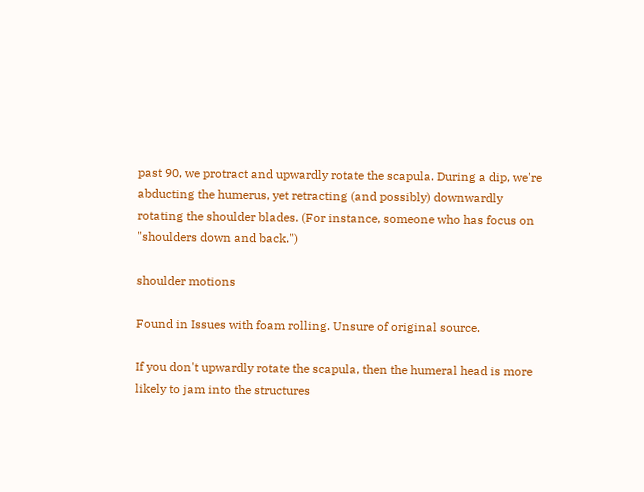past 90, we protract and upwardly rotate the scapula. During a dip, we're abducting the humerus, yet retracting (and possibly) downwardly rotating the shoulder blades. (For instance, someone who has focus on "shoulders down and back.")

shoulder motions

Found in Issues with foam rolling. Unsure of original source.

If you don't upwardly rotate the scapula, then the humeral head is more likely to jam into the structures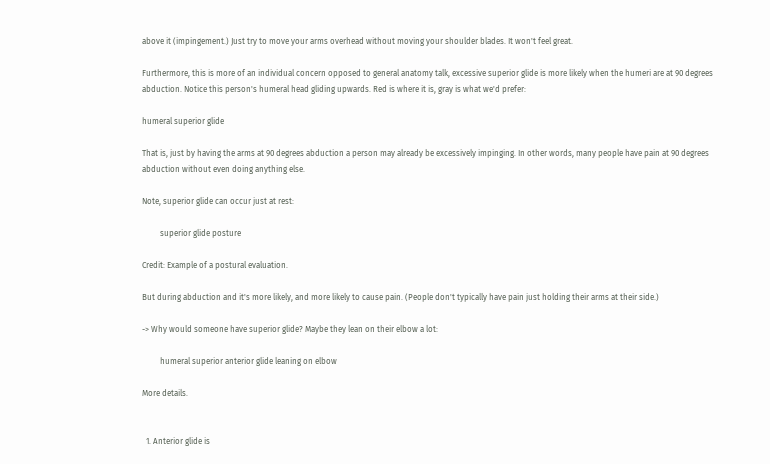above it (impingement.) Just try to move your arms overhead without moving your shoulder blades. It won't feel great.

Furthermore, this is more of an individual concern opposed to general anatomy talk, excessive superior glide is more likely when the humeri are at 90 degrees abduction. Notice this person's humeral head gliding upwards. Red is where it is, gray is what we'd prefer:

humeral superior glide

That is, just by having the arms at 90 degrees abduction a person may already be excessively impinging. In other words, many people have pain at 90 degrees abduction without even doing anything else.

Note, superior glide can occur just at rest:

         superior glide posture

Credit: Example of a postural evaluation.

But during abduction and it's more likely, and more likely to cause pain. (People don't typically have pain just holding their arms at their side.)

-> Why would someone have superior glide? Maybe they lean on their elbow a lot:

         humeral superior anterior glide leaning on elbow

More details.


  1. Anterior glide is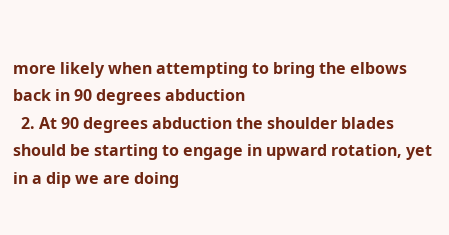more likely when attempting to bring the elbows back in 90 degrees abduction
  2. At 90 degrees abduction the shoulder blades should be starting to engage in upward rotation, yet in a dip we are doing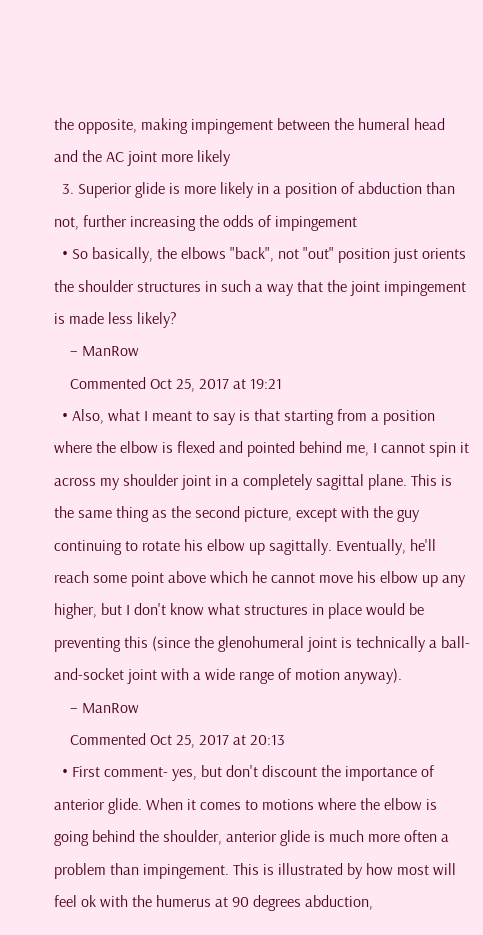the opposite, making impingement between the humeral head and the AC joint more likely
  3. Superior glide is more likely in a position of abduction than not, further increasing the odds of impingement
  • So basically, the elbows "back", not "out" position just orients the shoulder structures in such a way that the joint impingement is made less likely?
    – ManRow
    Commented Oct 25, 2017 at 19:21
  • Also, what I meant to say is that starting from a position where the elbow is flexed and pointed behind me, I cannot spin it across my shoulder joint in a completely sagittal plane. This is the same thing as the second picture, except with the guy continuing to rotate his elbow up sagittally. Eventually, he'll reach some point above which he cannot move his elbow up any higher, but I don't know what structures in place would be preventing this (since the glenohumeral joint is technically a ball-and-socket joint with a wide range of motion anyway).
    – ManRow
    Commented Oct 25, 2017 at 20:13
  • First comment- yes, but don't discount the importance of anterior glide. When it comes to motions where the elbow is going behind the shoulder, anterior glide is much more often a problem than impingement. This is illustrated by how most will feel ok with the humerus at 90 degrees abduction,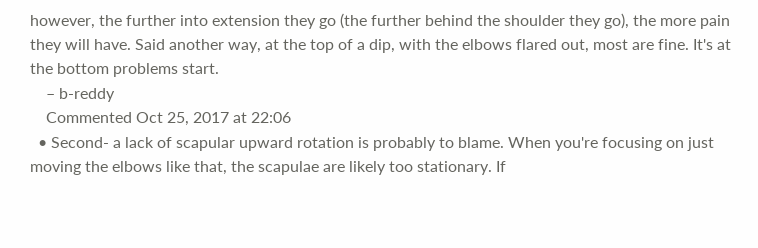however, the further into extension they go (the further behind the shoulder they go), the more pain they will have. Said another way, at the top of a dip, with the elbows flared out, most are fine. It's at the bottom problems start.
    – b-reddy
    Commented Oct 25, 2017 at 22:06
  • Second- a lack of scapular upward rotation is probably to blame. When you're focusing on just moving the elbows like that, the scapulae are likely too stationary. If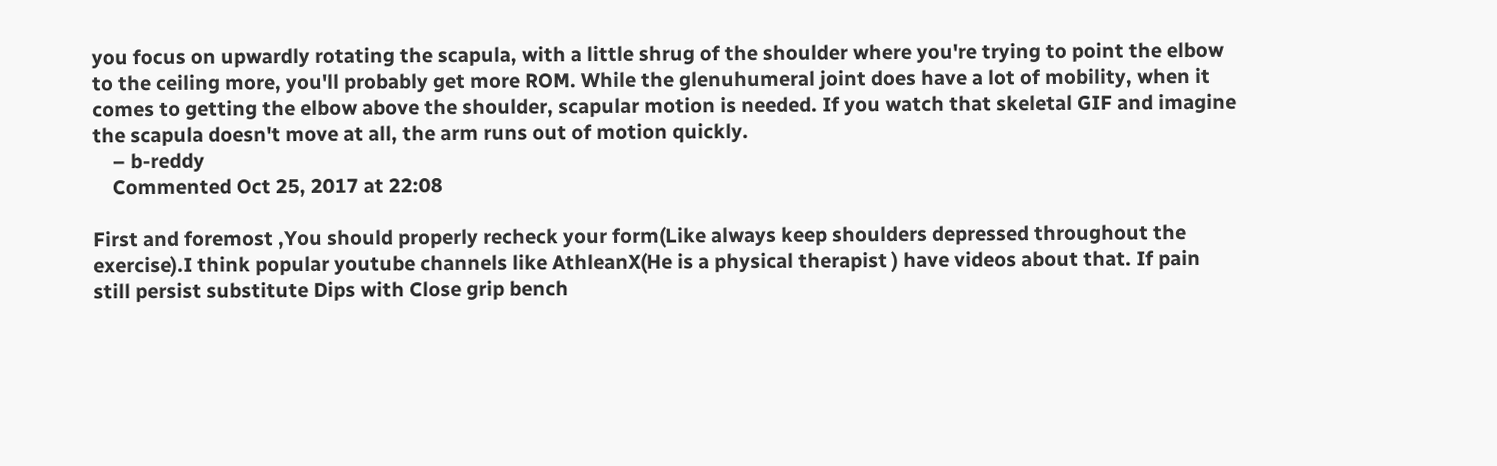you focus on upwardly rotating the scapula, with a little shrug of the shoulder where you're trying to point the elbow to the ceiling more, you'll probably get more ROM. While the glenuhumeral joint does have a lot of mobility, when it comes to getting the elbow above the shoulder, scapular motion is needed. If you watch that skeletal GIF and imagine the scapula doesn't move at all, the arm runs out of motion quickly.
    – b-reddy
    Commented Oct 25, 2017 at 22:08

First and foremost ,You should properly recheck your form(Like always keep shoulders depressed throughout the exercise).I think popular youtube channels like AthleanX(He is a physical therapist ) have videos about that. If pain still persist substitute Dips with Close grip bench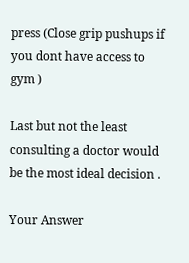press (Close grip pushups if you dont have access to gym )

Last but not the least consulting a doctor would be the most ideal decision .

Your Answer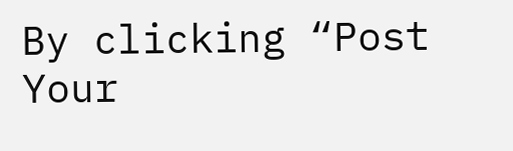By clicking “Post Your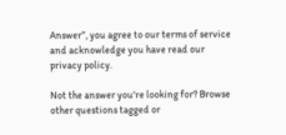Answer”, you agree to our terms of service and acknowledge you have read our privacy policy.

Not the answer you're looking for? Browse other questions tagged or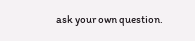ask your own question.